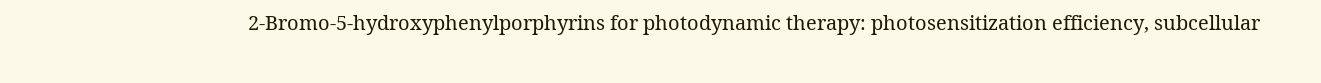2-Bromo-5-hydroxyphenylporphyrins for photodynamic therapy: photosensitization efficiency, subcellular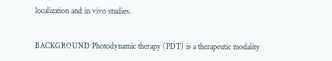localization and in vivo studies.


BACKGROUND Photodynamic therapy (PDT) is a therapeutic modality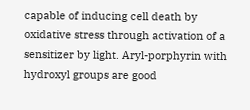capable of inducing cell death by oxidative stress through activation of a sensitizer by light. Aryl-porphyrin with hydroxyl groups are good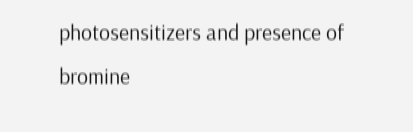photosensitizers and presence of bromine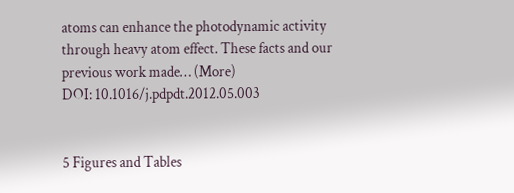atoms can enhance the photodynamic activity through heavy atom effect. These facts and our previous work made… (More)
DOI: 10.1016/j.pdpdt.2012.05.003


5 Figures and Tables